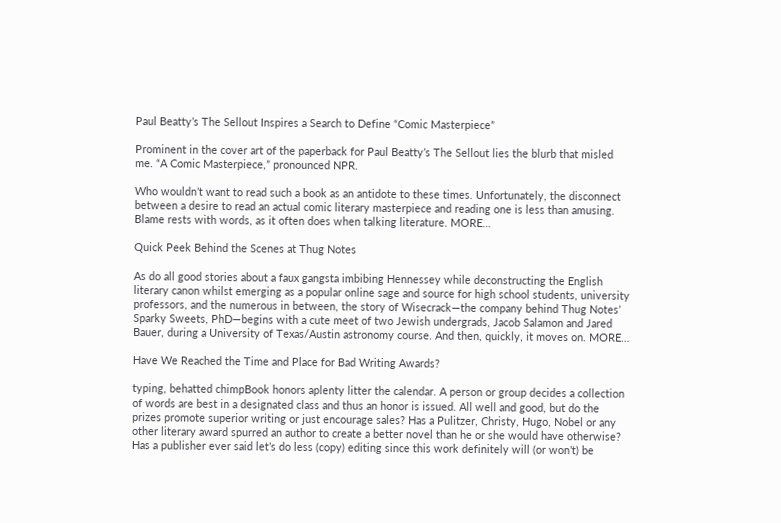Paul Beatty’s The Sellout Inspires a Search to Define “Comic Masterpiece”

Prominent in the cover art of the paperback for Paul Beatty’s The Sellout lies the blurb that misled me. “A Comic Masterpiece,” pronounced NPR.

Who wouldn’t want to read such a book as an antidote to these times. Unfortunately, the disconnect between a desire to read an actual comic literary masterpiece and reading one is less than amusing. Blame rests with words, as it often does when talking literature. MORE…

Quick Peek Behind the Scenes at Thug Notes

As do all good stories about a faux gangsta imbibing Hennessey while deconstructing the English literary canon whilst emerging as a popular online sage and source for high school students, university professors, and the numerous in between, the story of Wisecrack—the company behind Thug Notes’ Sparky Sweets, PhD—begins with a cute meet of two Jewish undergrads, Jacob Salamon and Jared Bauer, during a University of Texas/Austin astronomy course. And then, quickly, it moves on. MORE…

Have We Reached the Time and Place for Bad Writing Awards?

typing, behatted chimpBook honors aplenty litter the calendar. A person or group decides a collection of words are best in a designated class and thus an honor is issued. All well and good, but do the prizes promote superior writing or just encourage sales? Has a Pulitzer, Christy, Hugo, Nobel or any other literary award spurred an author to create a better novel than he or she would have otherwise? Has a publisher ever said let’s do less (copy) editing since this work definitely will (or won’t) be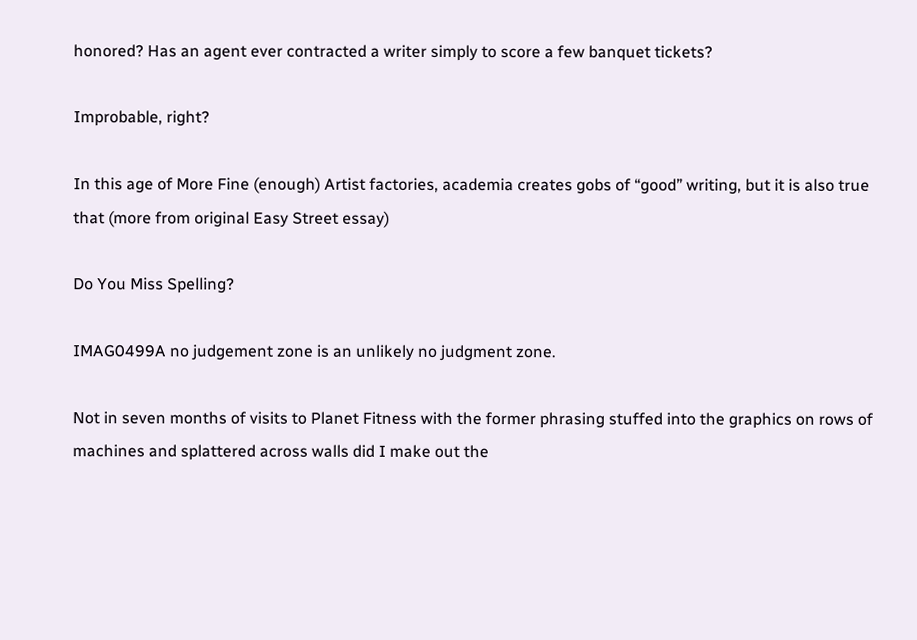honored? Has an agent ever contracted a writer simply to score a few banquet tickets?

Improbable, right?

In this age of More Fine (enough) Artist factories, academia creates gobs of “good” writing, but it is also true that (more from original Easy Street essay)

Do You Miss Spelling?

IMAG0499A no judgement zone is an unlikely no judgment zone.

Not in seven months of visits to Planet Fitness with the former phrasing stuffed into the graphics on rows of machines and splattered across walls did I make out the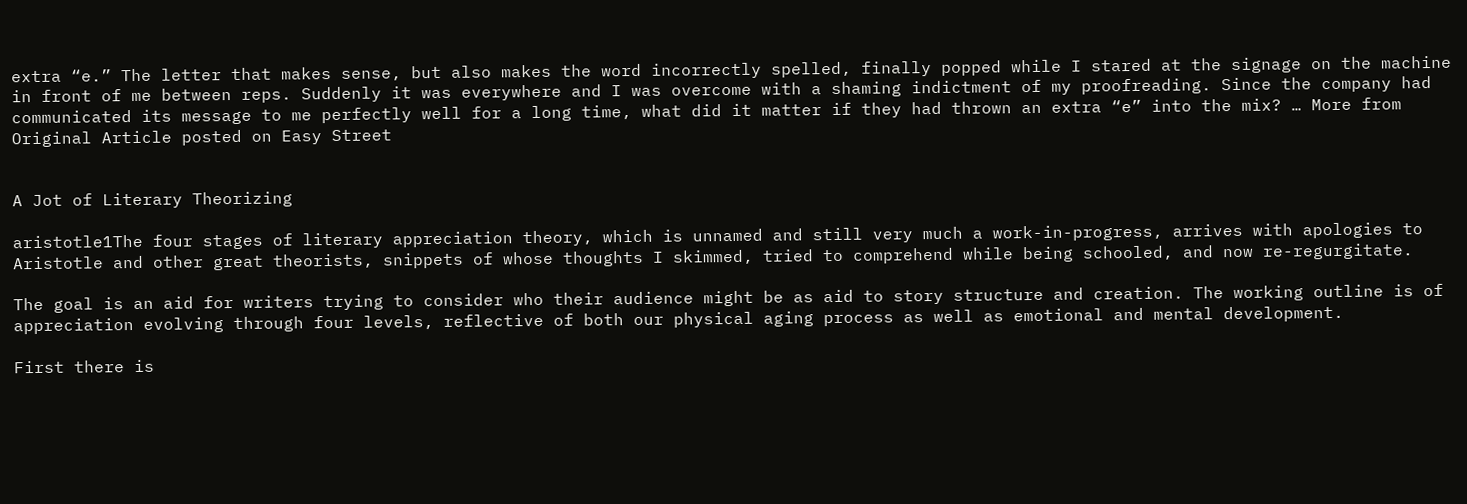extra “e.” The letter that makes sense, but also makes the word incorrectly spelled, finally popped while I stared at the signage on the machine in front of me between reps. Suddenly it was everywhere and I was overcome with a shaming indictment of my proofreading. Since the company had communicated its message to me perfectly well for a long time, what did it matter if they had thrown an extra “e” into the mix? … More from Original Article posted on Easy Street


A Jot of Literary Theorizing

aristotle1The four stages of literary appreciation theory, which is unnamed and still very much a work-in-progress, arrives with apologies to Aristotle and other great theorists, snippets of whose thoughts I skimmed, tried to comprehend while being schooled, and now re-regurgitate.

The goal is an aid for writers trying to consider who their audience might be as aid to story structure and creation. The working outline is of appreciation evolving through four levels, reflective of both our physical aging process as well as emotional and mental development.

First there is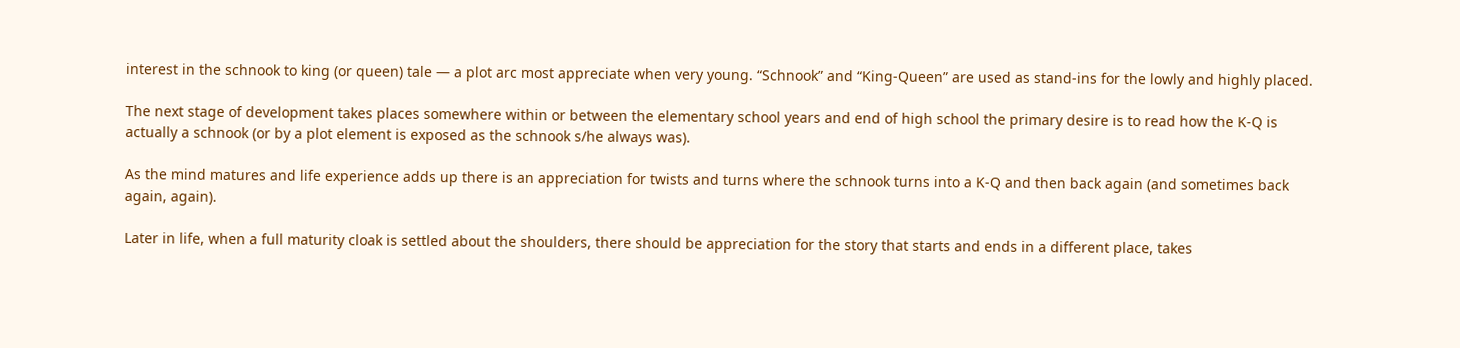interest in the schnook to king (or queen) tale — a plot arc most appreciate when very young. “Schnook” and “King-Queen” are used as stand-ins for the lowly and highly placed.

The next stage of development takes places somewhere within or between the elementary school years and end of high school the primary desire is to read how the K-Q is actually a schnook (or by a plot element is exposed as the schnook s/he always was).

As the mind matures and life experience adds up there is an appreciation for twists and turns where the schnook turns into a K-Q and then back again (and sometimes back again, again).

Later in life, when a full maturity cloak is settled about the shoulders, there should be appreciation for the story that starts and ends in a different place, takes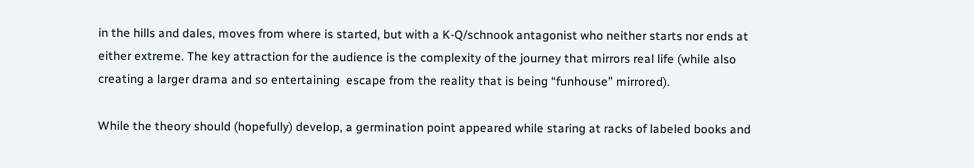in the hills and dales, moves from where is started, but with a K-Q/schnook antagonist who neither starts nor ends at either extreme. The key attraction for the audience is the complexity of the journey that mirrors real life (while also creating a larger drama and so entertaining  escape from the reality that is being “funhouse” mirrored).

While the theory should (hopefully) develop, a germination point appeared while staring at racks of labeled books and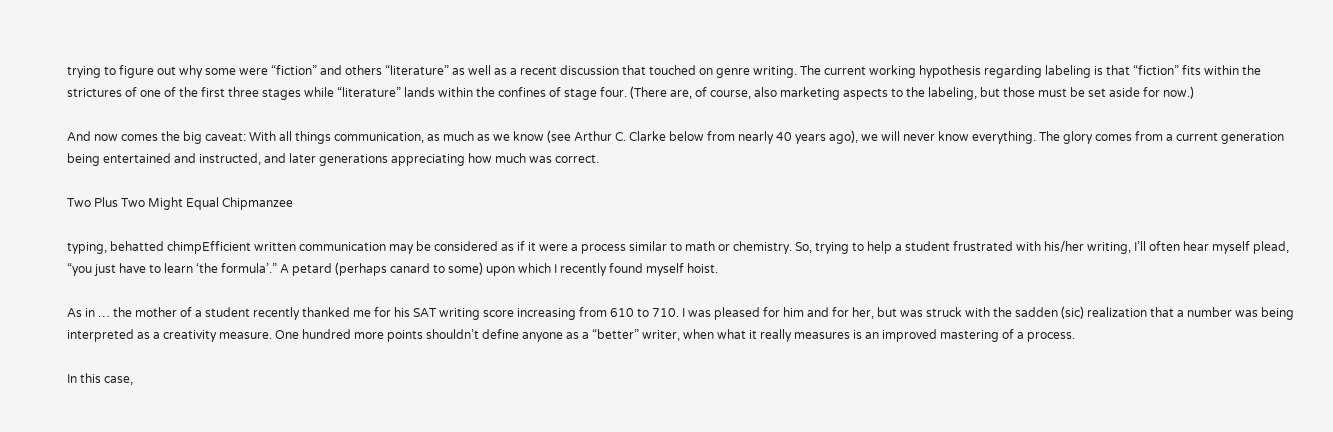trying to figure out why some were “fiction” and others “literature” as well as a recent discussion that touched on genre writing. The current working hypothesis regarding labeling is that “fiction” fits within the strictures of one of the first three stages while “literature” lands within the confines of stage four. (There are, of course, also marketing aspects to the labeling, but those must be set aside for now.)

And now comes the big caveat: With all things communication, as much as we know (see Arthur C. Clarke below from nearly 40 years ago), we will never know everything. The glory comes from a current generation being entertained and instructed, and later generations appreciating how much was correct.

Two Plus Two Might Equal Chipmanzee

typing, behatted chimpEfficient written communication may be considered as if it were a process similar to math or chemistry. So, trying to help a student frustrated with his/her writing, I’ll often hear myself plead, “you just have to learn ‘the formula’.” A petard (perhaps canard to some) upon which I recently found myself hoist.

As in … the mother of a student recently thanked me for his SAT writing score increasing from 610 to 710. I was pleased for him and for her, but was struck with the sadden (sic) realization that a number was being interpreted as a creativity measure. One hundred more points shouldn’t define anyone as a “better” writer, when what it really measures is an improved mastering of a process.

In this case,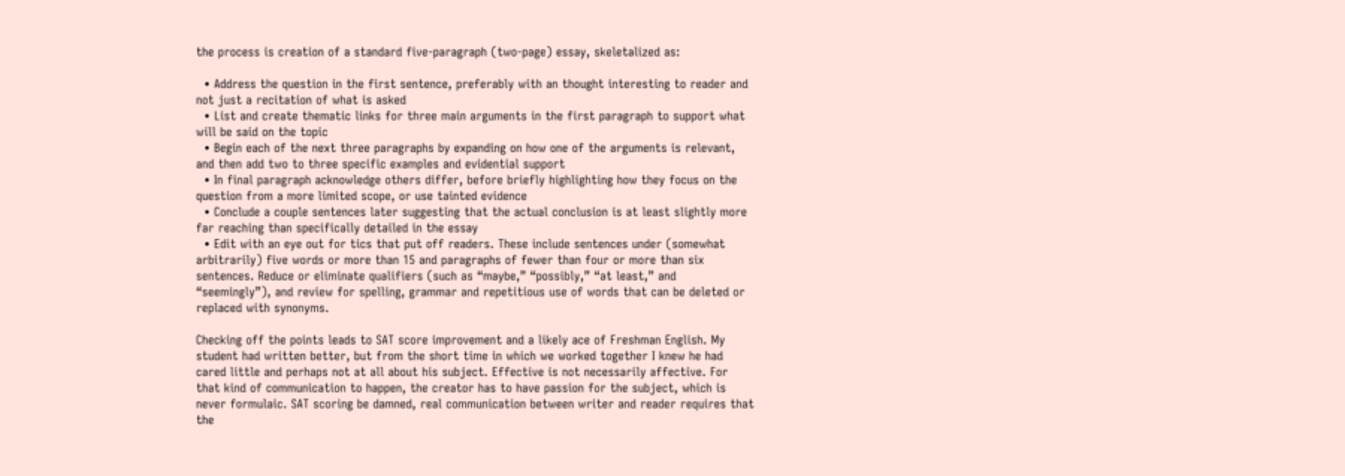the process is creation of a standard five-paragraph (two-page) essay, skeletalized as:

  • Address the question in the first sentence, preferably with an thought interesting to reader and not just a recitation of what is asked
  • List and create thematic links for three main arguments in the first paragraph to support what will be said on the topic
  • Begin each of the next three paragraphs by expanding on how one of the arguments is relevant, and then add two to three specific examples and evidential support
  • In final paragraph acknowledge others differ, before briefly highlighting how they focus on the question from a more limited scope, or use tainted evidence
  • Conclude a couple sentences later suggesting that the actual conclusion is at least slightly more far reaching than specifically detailed in the essay
  • Edit with an eye out for tics that put off readers. These include sentences under (somewhat arbitrarily) five words or more than 15 and paragraphs of fewer than four or more than six sentences. Reduce or eliminate qualifiers (such as “maybe,” “possibly,” “at least,” and “seemingly”), and review for spelling, grammar and repetitious use of words that can be deleted or replaced with synonyms.

Checking off the points leads to SAT score improvement and a likely ace of Freshman English. My student had written better, but from the short time in which we worked together I knew he had cared little and perhaps not at all about his subject. Effective is not necessarily affective. For that kind of communication to happen, the creator has to have passion for the subject, which is never formulaic. SAT scoring be damned, real communication between writer and reader requires that the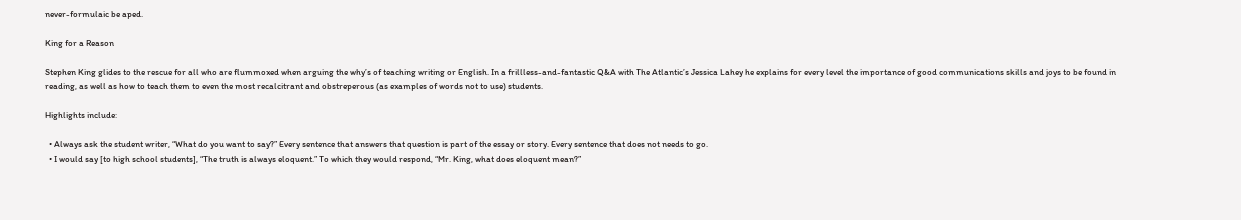never-formulaic be aped.

King for a Reason

Stephen King glides to the rescue for all who are flummoxed when arguing the why’s of teaching writing or English. In a frillless-and-fantastic Q&A with The Atlantic’s Jessica Lahey he explains for every level the importance of good communications skills and joys to be found in reading, as well as how to teach them to even the most recalcitrant and obstreperous (as examples of words not to use) students.

Highlights include:

  • Always ask the student writer, “What do you want to say?” Every sentence that answers that question is part of the essay or story. Every sentence that does not needs to go.
  • I would say [to high school students], “The truth is always eloquent.” To which they would respond, “Mr. King, what does eloquent mean?”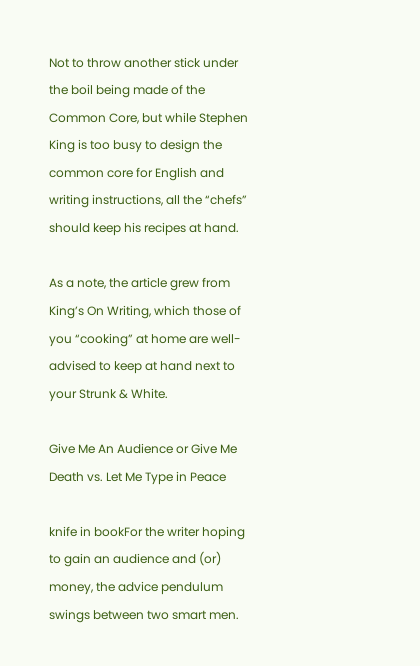Not to throw another stick under the boil being made of the Common Core, but while Stephen King is too busy to design the common core for English and writing instructions, all the “chefs” should keep his recipes at hand.

As a note, the article grew from King’s On Writing, which those of you “cooking” at home are well-advised to keep at hand next to your Strunk & White.

Give Me An Audience or Give Me Death vs. Let Me Type in Peace

knife in bookFor the writer hoping to gain an audience and (or) money, the advice pendulum swings between two smart men.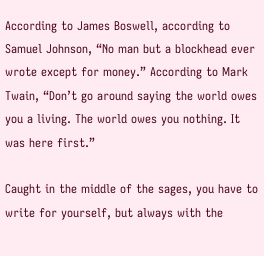According to James Boswell, according to Samuel Johnson, “No man but a blockhead ever wrote except for money.” According to Mark Twain, “Don’t go around saying the world owes you a living. The world owes you nothing. It was here first.”

Caught in the middle of the sages, you have to write for yourself, but always with the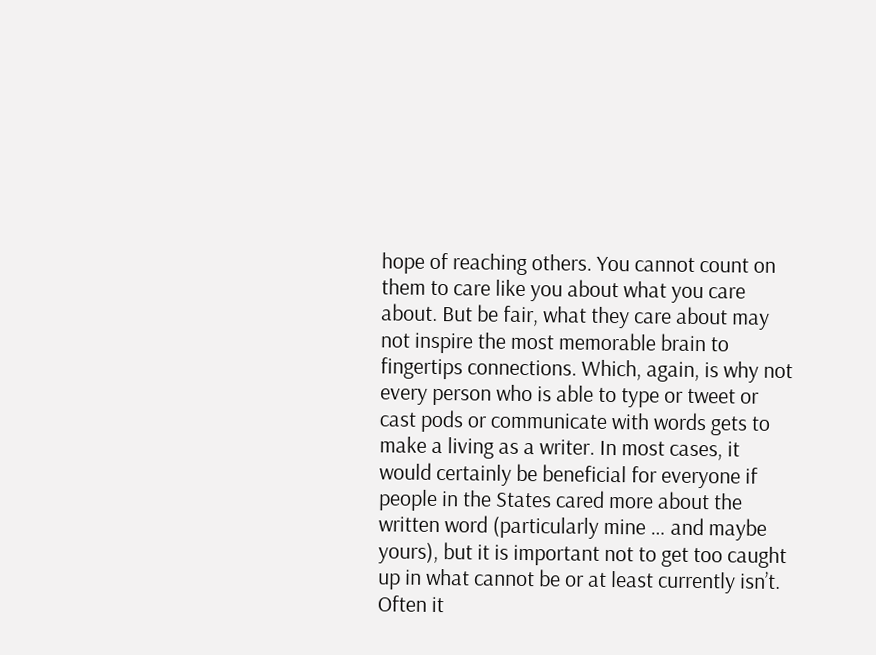hope of reaching others. You cannot count on them to care like you about what you care about. But be fair, what they care about may not inspire the most memorable brain to fingertips connections. Which, again, is why not every person who is able to type or tweet or cast pods or communicate with words gets to make a living as a writer. In most cases, it would certainly be beneficial for everyone if people in the States cared more about the written word (particularly mine … and maybe yours), but it is important not to get too caught up in what cannot be or at least currently isn’t. Often it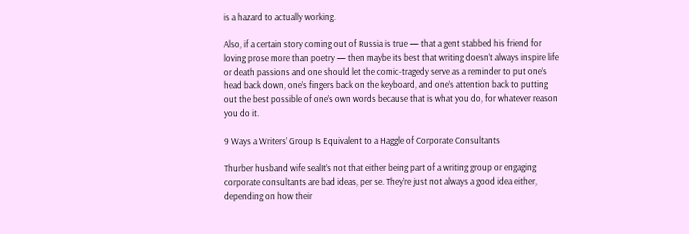is a hazard to actually working.

Also, if a certain story coming out of Russia is true — that a gent stabbed his friend for loving prose more than poetry — then maybe its best that writing doesn’t always inspire life or death passions and one should let the comic-tragedy serve as a reminder to put one’s head back down, one’s fingers back on the keyboard, and one’s attention back to putting out the best possible of one’s own words because that is what you do, for whatever reason you do it.

9 Ways a Writers’ Group Is Equivalent to a Haggle of Corporate Consultants

Thurber husband wife sealIt’s not that either being part of a writing group or engaging corporate consultants are bad ideas, per se. They’re just not always a good idea either, depending on how their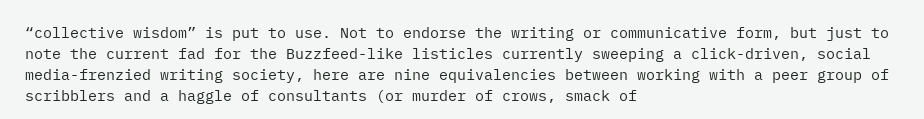“collective wisdom” is put to use. Not to endorse the writing or communicative form, but just to note the current fad for the Buzzfeed-like listicles currently sweeping a click-driven, social media-frenzied writing society, here are nine equivalencies between working with a peer group of scribblers and a haggle of consultants (or murder of crows, smack of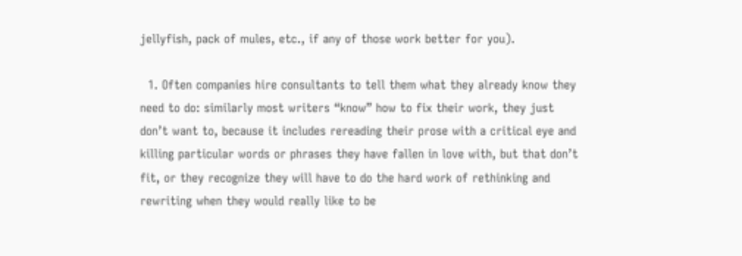jellyfish, pack of mules, etc., if any of those work better for you).

  1. Often companies hire consultants to tell them what they already know they need to do: similarly most writers “know” how to fix their work, they just don’t want to, because it includes rereading their prose with a critical eye and killing particular words or phrases they have fallen in love with, but that don’t fit, or they recognize they will have to do the hard work of rethinking and rewriting when they would really like to be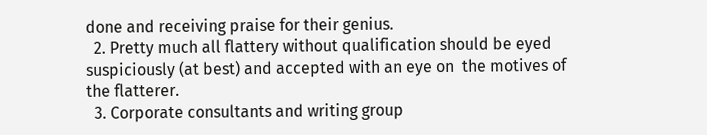done and receiving praise for their genius.
  2. Pretty much all flattery without qualification should be eyed suspiciously (at best) and accepted with an eye on  the motives of the flatterer.
  3. Corporate consultants and writing group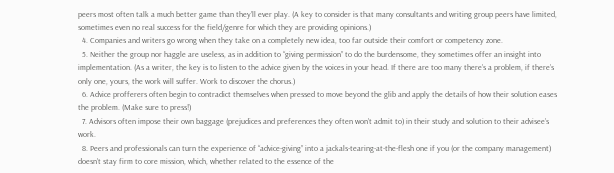peers most often talk a much better game than they’ll ever play. (A key to consider is that many consultants and writing group peers have limited, sometimes even no real success for the field/genre for which they are providing opinions.)
  4. Companies and writers go wrong when they take on a completely new idea, too far outside their comfort or competency zone.
  5. Neither the group nor haggle are useless, as in addition to “giving permission” to do the burdensome, they sometimes offer an insight into implementation. (As a writer, the key is to listen to the advice given by the voices in your head. If there are too many there’s a problem, if there’s only one, yours, the work will suffer. Work to discover the chorus.)
  6. Advice profferers often begin to contradict themselves when pressed to move beyond the glib and apply the details of how their solution eases the problem. (Make sure to press!)
  7. Advisors often impose their own baggage (prejudices and preferences they often won’t admit to) in their study and solution to their advisee’s work.
  8. Peers and professionals can turn the experience of “advice-giving” into a jackals-tearing-at-the-flesh one if you (or the company management) doesn’t stay firm to core mission, which, whether related to the essence of the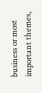business or most important themes,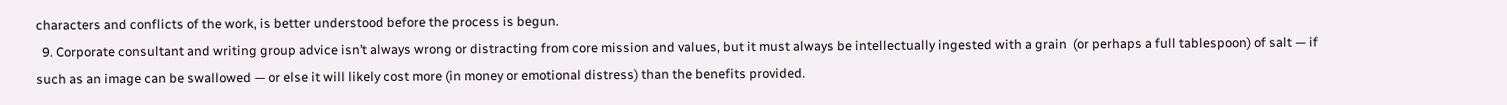characters and conflicts of the work, is better understood before the process is begun.
  9. Corporate consultant and writing group advice isn’t always wrong or distracting from core mission and values, but it must always be intellectually ingested with a grain  (or perhaps a full tablespoon) of salt — if such as an image can be swallowed — or else it will likely cost more (in money or emotional distress) than the benefits provided.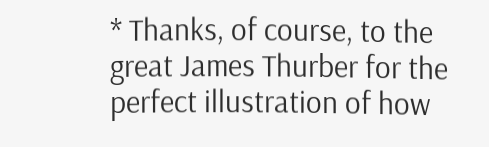* Thanks, of course, to the great James Thurber for the perfect illustration of how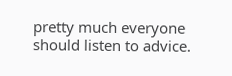pretty much everyone should listen to advice.